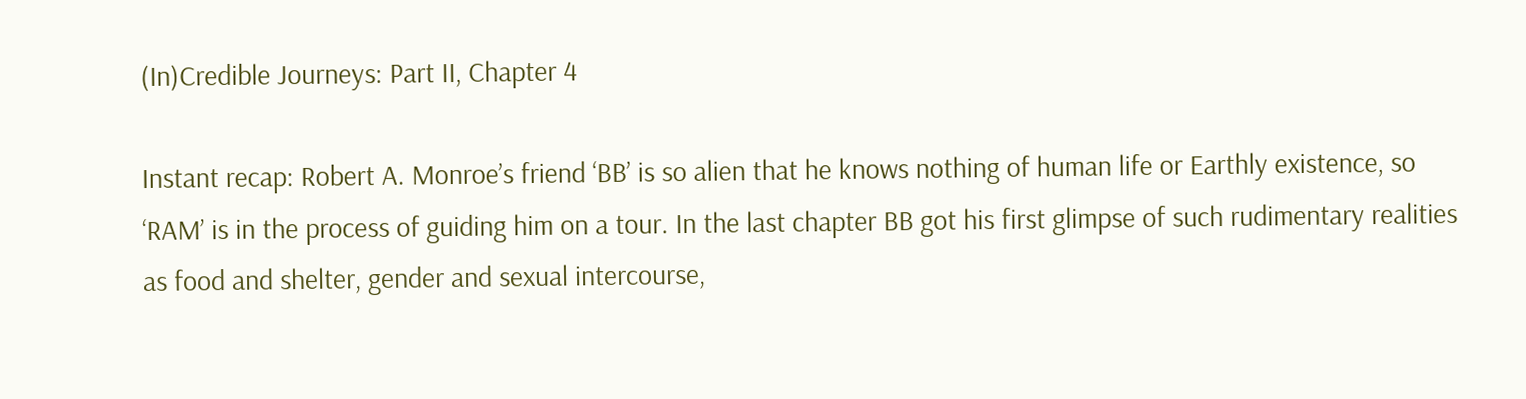(In)Credible Journeys: Part II, Chapter 4

Instant recap: Robert A. Monroe’s friend ‘BB’ is so alien that he knows nothing of human life or Earthly existence, so ‘RAM’ is in the process of guiding him on a tour. In the last chapter BB got his first glimpse of such rudimentary realities as food and shelter, gender and sexual intercourse,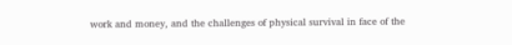work and money, and the challenges of physical survival in face of the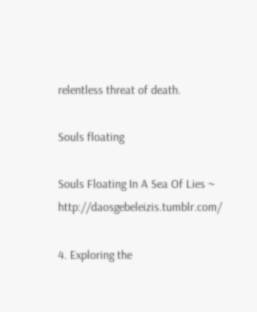relentless threat of death.

Souls floating

Souls Floating In A Sea Of Lies ~ http://daosgebeleizis.tumblr.com/

4. Exploring the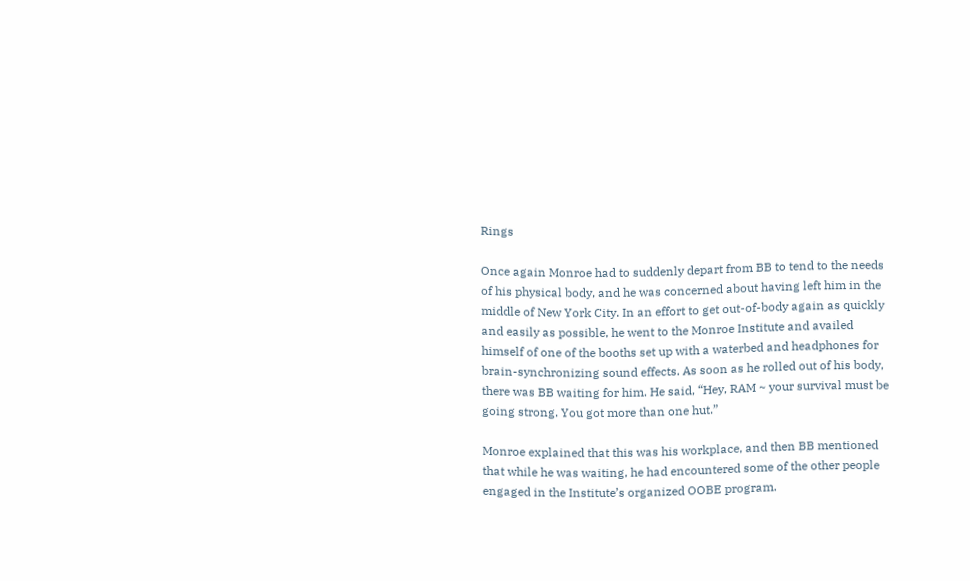Rings

Once again Monroe had to suddenly depart from BB to tend to the needs of his physical body, and he was concerned about having left him in the middle of New York City. In an effort to get out-of-body again as quickly and easily as possible, he went to the Monroe Institute and availed himself of one of the booths set up with a waterbed and headphones for brain-synchronizing sound effects. As soon as he rolled out of his body, there was BB waiting for him. He said, “Hey, RAM ~ your survival must be going strong. You got more than one hut.”

Monroe explained that this was his workplace, and then BB mentioned that while he was waiting, he had encountered some of the other people engaged in the Institute’s organized OOBE program.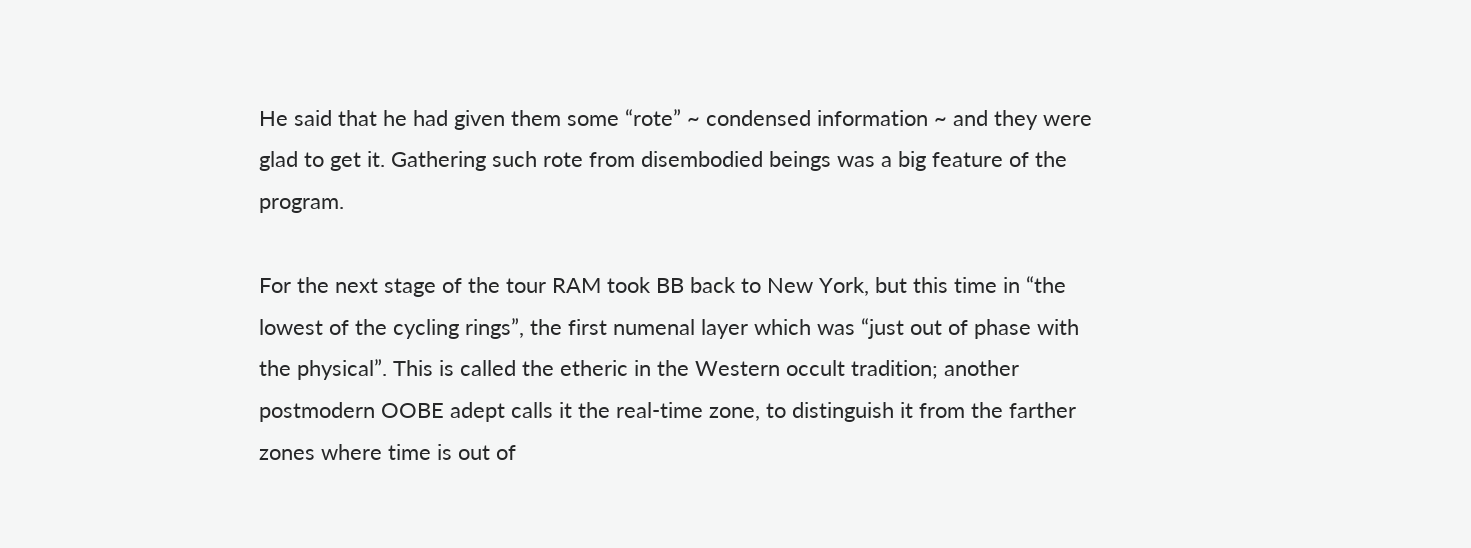He said that he had given them some “rote” ~ condensed information ~ and they were glad to get it. Gathering such rote from disembodied beings was a big feature of the program.

For the next stage of the tour RAM took BB back to New York, but this time in “the lowest of the cycling rings”, the first numenal layer which was “just out of phase with the physical”. This is called the etheric in the Western occult tradition; another postmodern OOBE adept calls it the real-time zone, to distinguish it from the farther zones where time is out of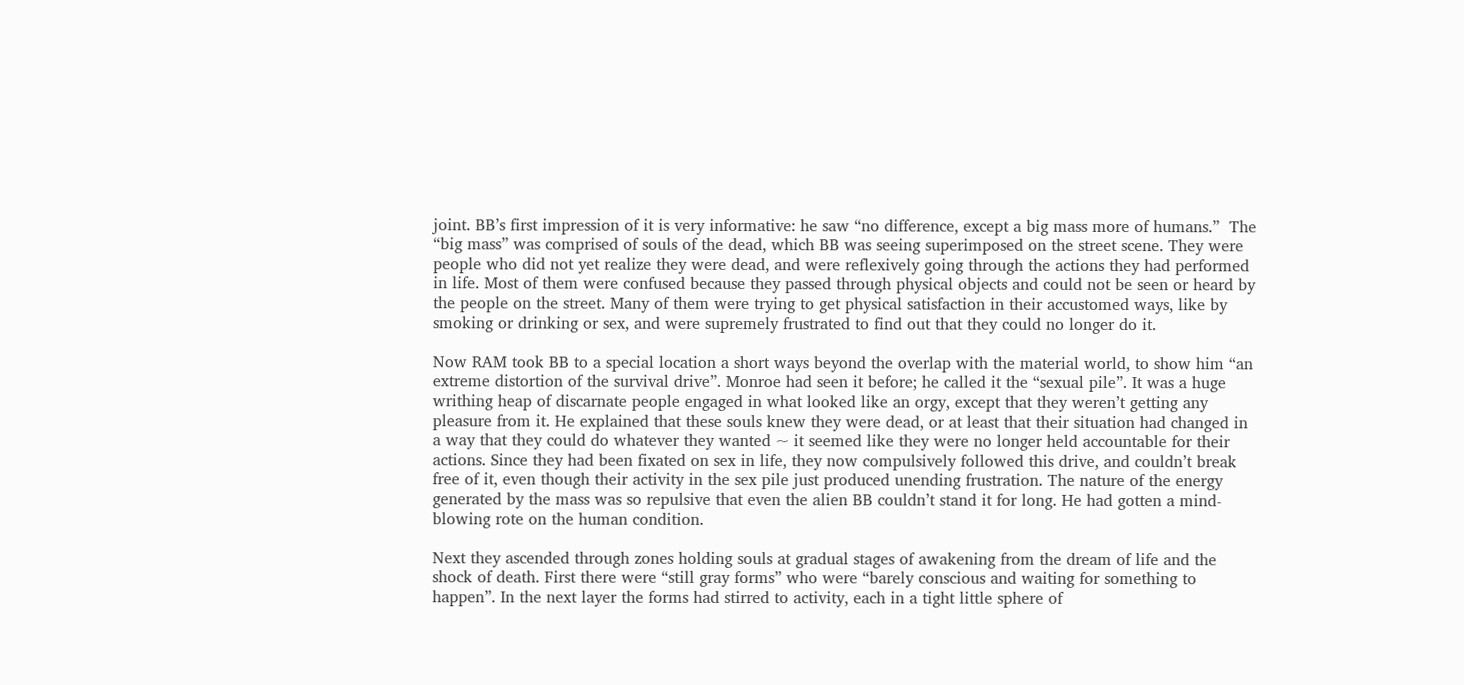joint. BB’s first impression of it is very informative: he saw “no difference, except a big mass more of humans.”  The “big mass” was comprised of souls of the dead, which BB was seeing superimposed on the street scene. They were people who did not yet realize they were dead, and were reflexively going through the actions they had performed in life. Most of them were confused because they passed through physical objects and could not be seen or heard by the people on the street. Many of them were trying to get physical satisfaction in their accustomed ways, like by smoking or drinking or sex, and were supremely frustrated to find out that they could no longer do it.

Now RAM took BB to a special location a short ways beyond the overlap with the material world, to show him “an extreme distortion of the survival drive”. Monroe had seen it before; he called it the “sexual pile”. It was a huge writhing heap of discarnate people engaged in what looked like an orgy, except that they weren’t getting any pleasure from it. He explained that these souls knew they were dead, or at least that their situation had changed in a way that they could do whatever they wanted ~ it seemed like they were no longer held accountable for their actions. Since they had been fixated on sex in life, they now compulsively followed this drive, and couldn’t break free of it, even though their activity in the sex pile just produced unending frustration. The nature of the energy generated by the mass was so repulsive that even the alien BB couldn’t stand it for long. He had gotten a mind-blowing rote on the human condition.

Next they ascended through zones holding souls at gradual stages of awakening from the dream of life and the shock of death. First there were “still gray forms” who were “barely conscious and waiting for something to happen”. In the next layer the forms had stirred to activity, each in a tight little sphere of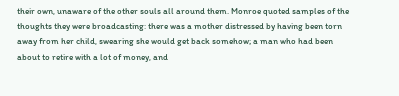their own, unaware of the other souls all around them. Monroe quoted samples of the thoughts they were broadcasting: there was a mother distressed by having been torn away from her child, swearing she would get back somehow; a man who had been about to retire with a lot of money, and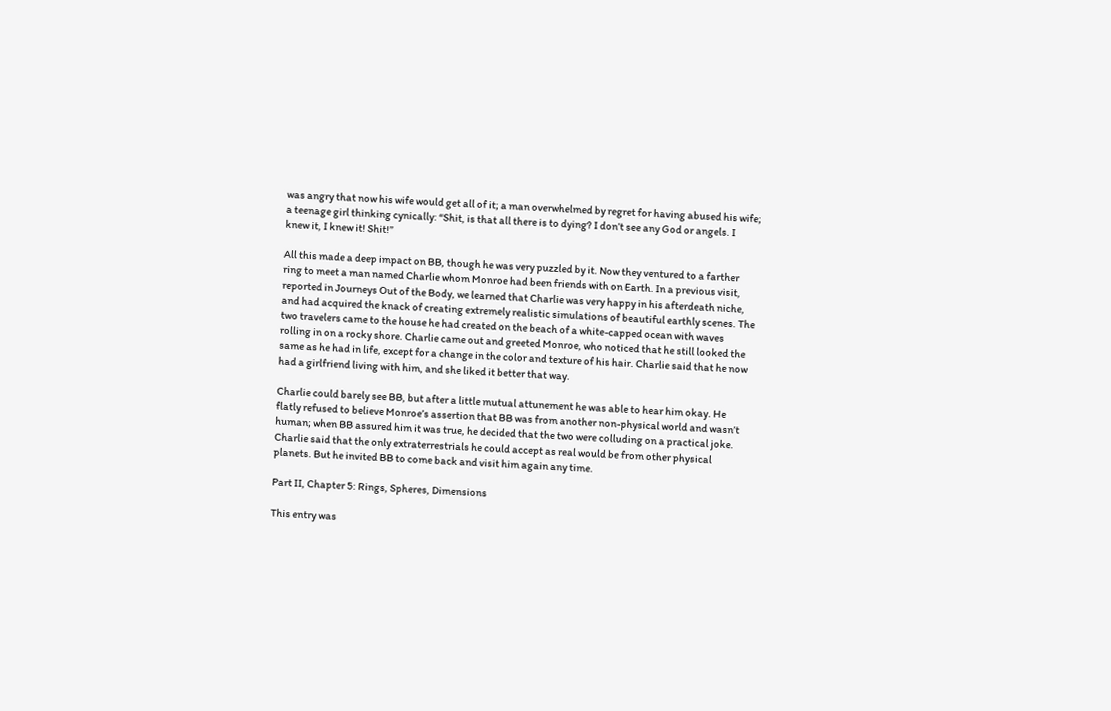was angry that now his wife would get all of it; a man overwhelmed by regret for having abused his wife; a teenage girl thinking cynically: “Shit, is that all there is to dying? I don’t see any God or angels. I knew it, I knew it! Shit!”

All this made a deep impact on BB, though he was very puzzled by it. Now they ventured to a farther ring to meet a man named Charlie whom Monroe had been friends with on Earth. In a previous visit, reported in Journeys Out of the Body, we learned that Charlie was very happy in his afterdeath niche, and had acquired the knack of creating extremely realistic simulations of beautiful earthly scenes. The two travelers came to the house he had created on the beach of a white-capped ocean with waves rolling in on a rocky shore. Charlie came out and greeted Monroe, who noticed that he still looked the same as he had in life, except for a change in the color and texture of his hair. Charlie said that he now had a girlfriend living with him, and she liked it better that way.

Charlie could barely see BB, but after a little mutual attunement he was able to hear him okay. He flatly refused to believe Monroe’s assertion that BB was from another non-physical world and wasn’t human; when BB assured him it was true, he decided that the two were colluding on a practical joke. Charlie said that the only extraterrestrials he could accept as real would be from other physical planets. But he invited BB to come back and visit him again any time.

Part II, Chapter 5: Rings, Spheres, Dimensions

This entry was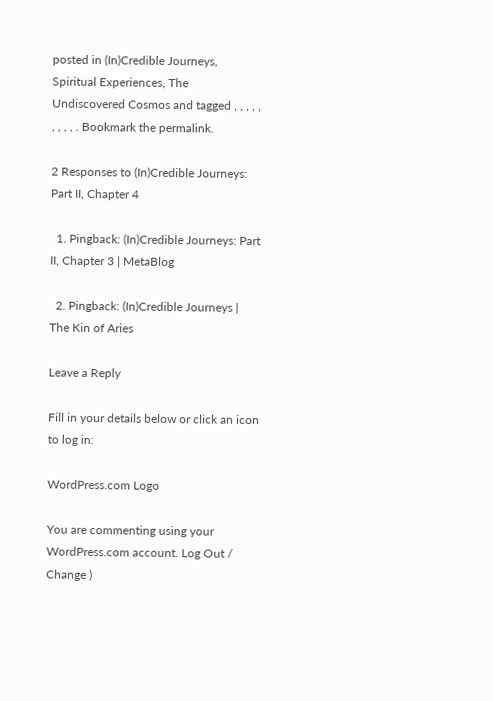posted in (In)Credible Journeys, Spiritual Experiences, The Undiscovered Cosmos and tagged , , , , , , , , , . Bookmark the permalink.

2 Responses to (In)Credible Journeys: Part II, Chapter 4

  1. Pingback: (In)Credible Journeys: Part II, Chapter 3 | MetaBlog

  2. Pingback: (In)Credible Journeys | The Kin of Aries

Leave a Reply

Fill in your details below or click an icon to log in:

WordPress.com Logo

You are commenting using your WordPress.com account. Log Out /  Change )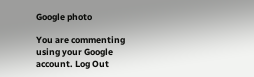Google photo

You are commenting using your Google account. Log Out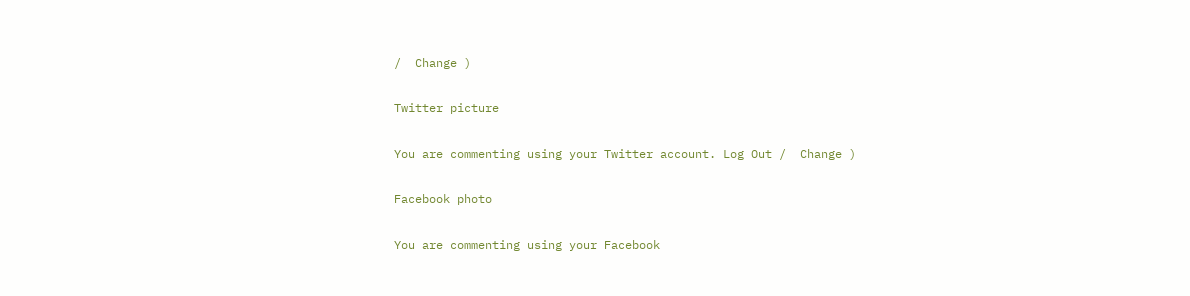/  Change )

Twitter picture

You are commenting using your Twitter account. Log Out /  Change )

Facebook photo

You are commenting using your Facebook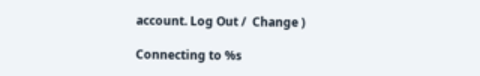account. Log Out /  Change )

Connecting to %s